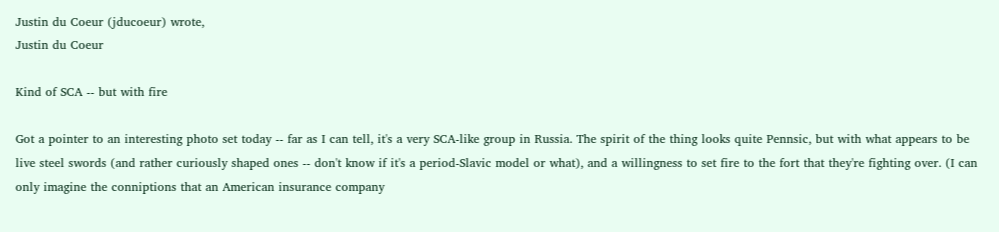Justin du Coeur (jducoeur) wrote,
Justin du Coeur

Kind of SCA -- but with fire

Got a pointer to an interesting photo set today -- far as I can tell, it's a very SCA-like group in Russia. The spirit of the thing looks quite Pennsic, but with what appears to be live steel swords (and rather curiously shaped ones -- don't know if it's a period-Slavic model or what), and a willingness to set fire to the fort that they're fighting over. (I can only imagine the conniptions that an American insurance company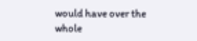would have over the whole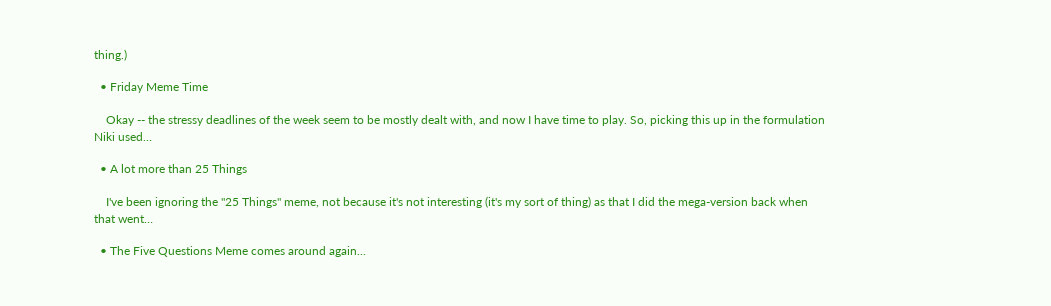thing.)

  • Friday Meme Time

    Okay -- the stressy deadlines of the week seem to be mostly dealt with, and now I have time to play. So, picking this up in the formulation Niki used…

  • A lot more than 25 Things

    I've been ignoring the "25 Things" meme, not because it's not interesting (it's my sort of thing) as that I did the mega-version back when that went…

  • The Five Questions Meme comes around again...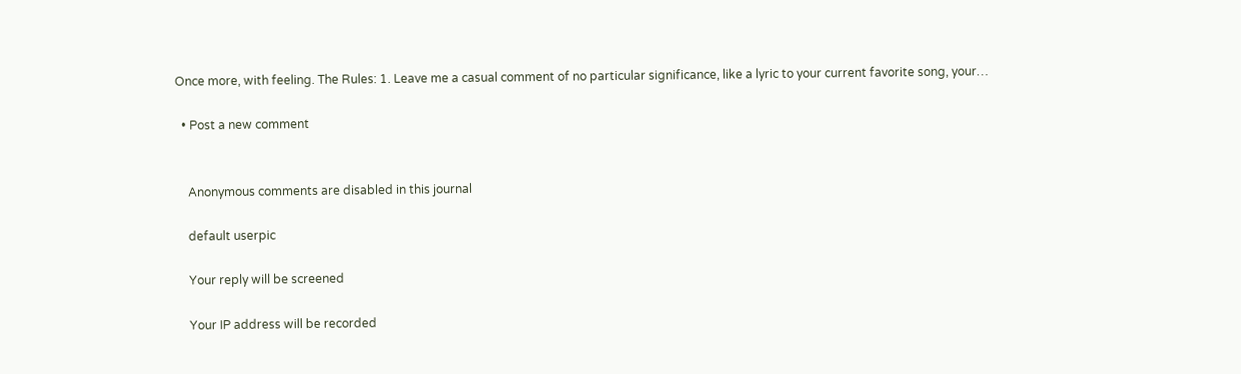Once more, with feeling. The Rules: 1. Leave me a casual comment of no particular significance, like a lyric to your current favorite song, your…

  • Post a new comment


    Anonymous comments are disabled in this journal

    default userpic

    Your reply will be screened

    Your IP address will be recorded